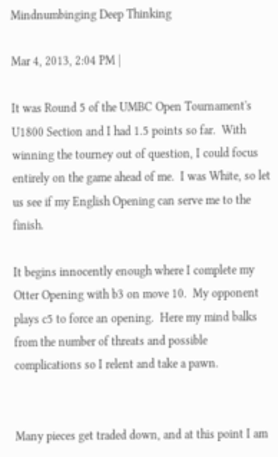Mindnumbinging Deep Thinking

Mar 4, 2013, 2:04 PM |

It was Round 5 of the UMBC Open Tournament's U1800 Section and I had 1.5 points so far.  With winning the tourney out of question, I could focus entirely on the game ahead of me.  I was White, so let us see if my English Opening can serve me to the finish.

It begins innocently enough where I complete my Otter Opening with b3 on move 10.  My opponent plays c5 to force an opening.  Here my mind balks from the number of threats and possible complications so I relent and take a pawn.


Many pieces get traded down, and at this point I am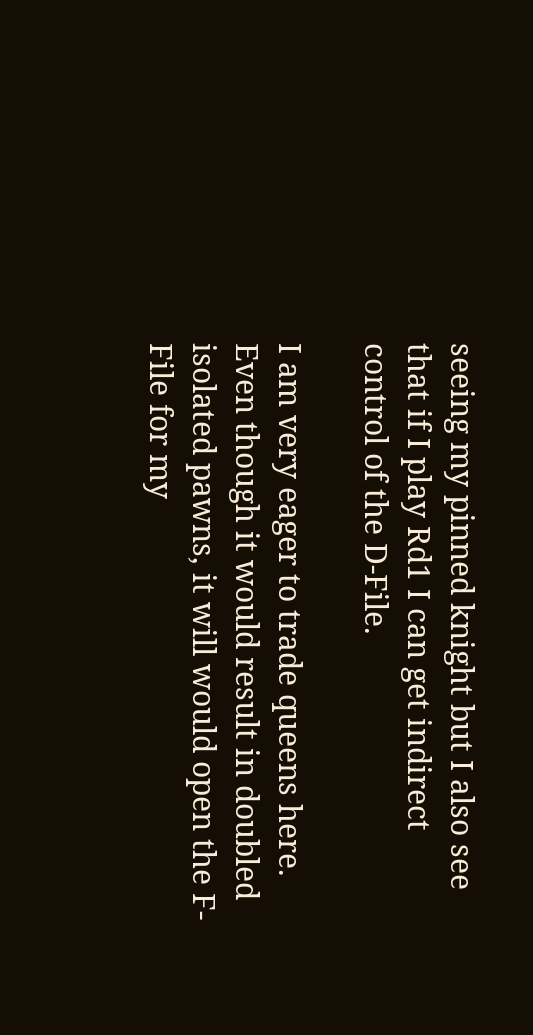seeing my pinned knight but I also see that if I play Rd1 I can get indirect control of the D-File.

I am very eager to trade queens here.  Even though it would result in doubled isolated pawns, it will would open the F-File for my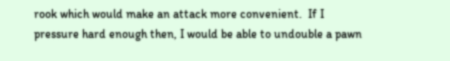rook which would make an attack more convenient.  If I pressure hard enough then, I would be able to undouble a pawn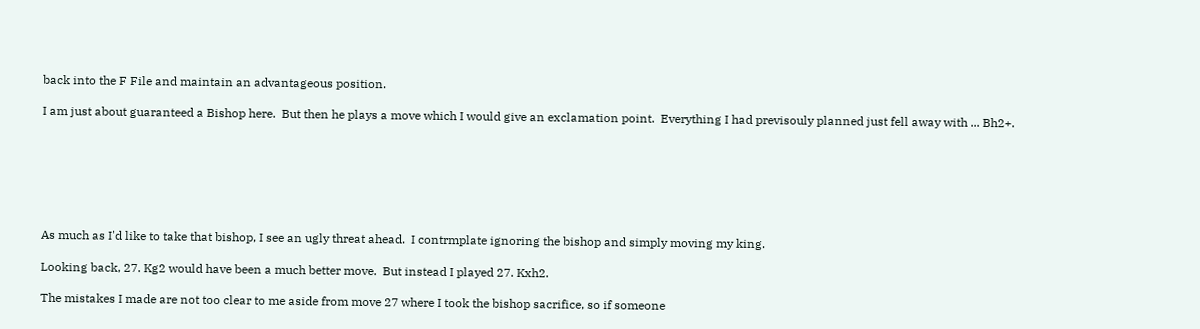back into the F File and maintain an advantageous position.

I am just about guaranteed a Bishop here.  But then he plays a move which I would give an exclamation point.  Everything I had previsouly planned just fell away with ... Bh2+.







As much as I'd like to take that bishop, I see an ugly threat ahead.  I contrmplate ignoring the bishop and simply moving my king.

Looking back, 27. Kg2 would have been a much better move.  But instead I played 27. Kxh2.

The mistakes I made are not too clear to me aside from move 27 where I took the bishop sacrifice, so if someone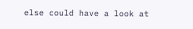else could have a look at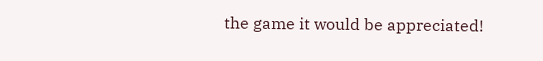the game it would be appreciated!